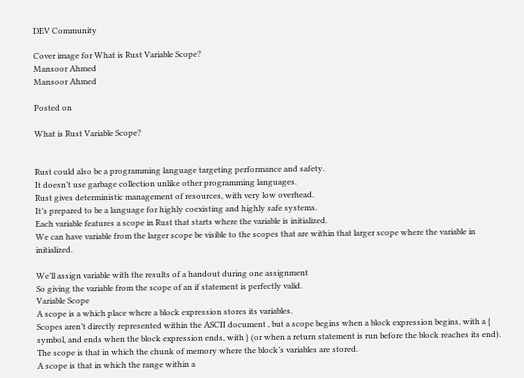DEV Community

Cover image for What is Rust Variable Scope?
Mansoor Ahmed
Mansoor Ahmed

Posted on

What is Rust Variable Scope?


Rust could also be a programming language targeting performance and safety.
It doesn’t use garbage collection unlike other programming languages.
Rust gives deterministic management of resources, with very low overhead.
It’s prepared to be a language for highly coexisting and highly safe systems.
Each variable features a scope in Rust that starts where the variable is initialized.
We can have variable from the larger scope be visible to the scopes that are within that larger scope where the variable in initialized.

We’ll assign variable with the results of a handout during one assignment
So giving the variable from the scope of an if statement is perfectly valid.
Variable Scope
A scope is a which place where a block expression stores its variables.
Scopes aren’t directly represented within the ASCII document , but a scope begins when a block expression begins, with a { symbol, and ends when the block expression ends, with } (or when a return statement is run before the block reaches its end).
The scope is that in which the chunk of memory where the block’s variables are stored.
A scope is that in which the range within a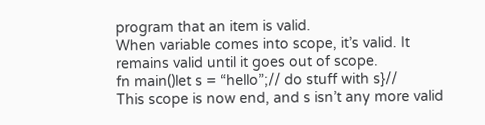program that an item is valid.
When variable comes into scope, it’s valid. It remains valid until it goes out of scope.
fn main()let s = “hello”;// do stuff with s}//
This scope is now end, and s isn’t any more valid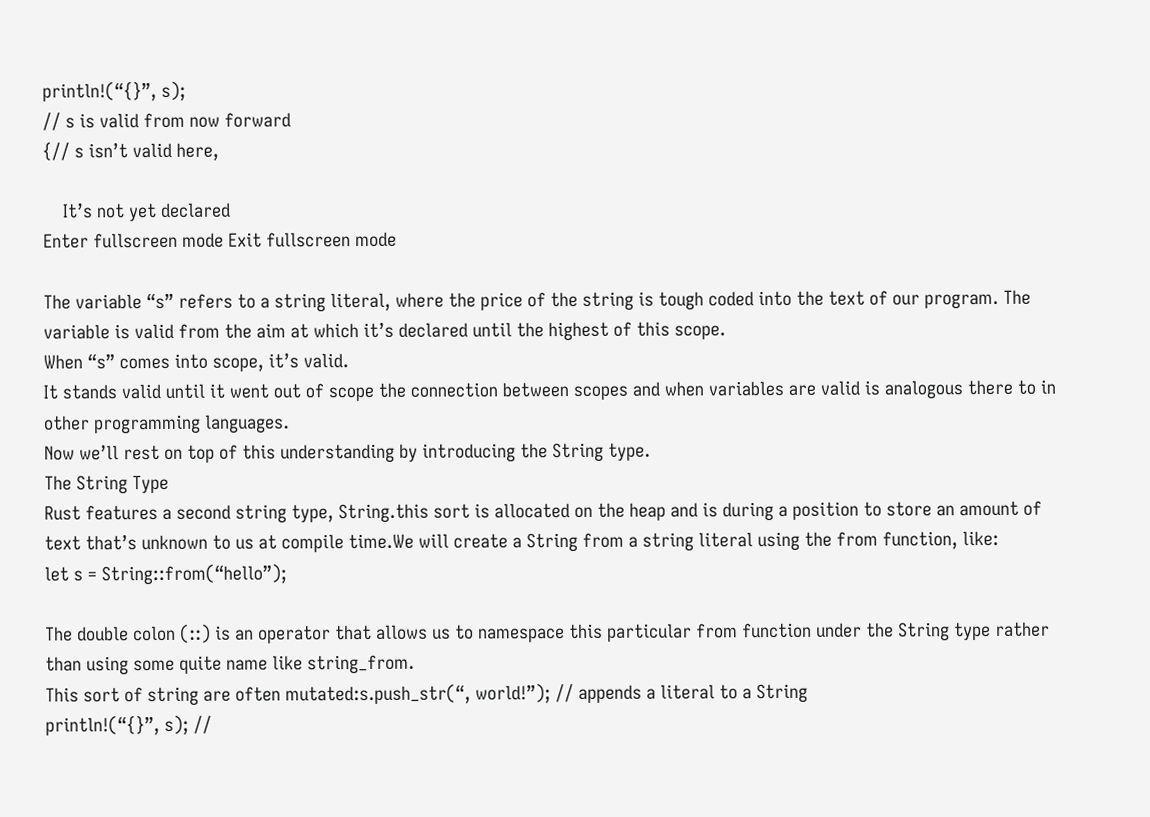println!(“{}”, s);
// s is valid from now forward
{// s isn’t valid here,

    It’s not yet declared
Enter fullscreen mode Exit fullscreen mode

The variable “s” refers to a string literal, where the price of the string is tough coded into the text of our program. The variable is valid from the aim at which it’s declared until the highest of this scope.
When “s” comes into scope, it’s valid.
It stands valid until it went out of scope the connection between scopes and when variables are valid is analogous there to in other programming languages.
Now we’ll rest on top of this understanding by introducing the String type.
The String Type
Rust features a second string type, String.this sort is allocated on the heap and is during a position to store an amount of text that’s unknown to us at compile time.We will create a String from a string literal using the from function, like:
let s = String::from(“hello”);

The double colon (::) is an operator that allows us to namespace this particular from function under the String type rather than using some quite name like string_from.
This sort of string are often mutated:s.push_str(“, world!”); // appends a literal to a String
println!(“{}”, s); //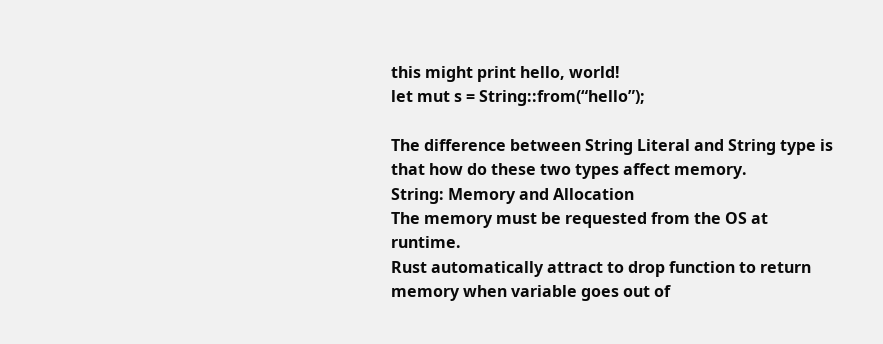this might print hello, world!
let mut s = String::from(“hello”);

The difference between String Literal and String type is that how do these two types affect memory.
String: Memory and Allocation
The memory must be requested from the OS at runtime.
Rust automatically attract to drop function to return memory when variable goes out of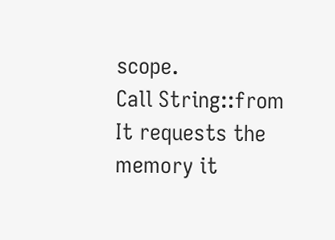scope.
Call String::from
It requests the memory it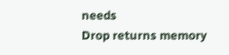needs
Drop returns memory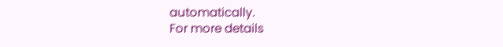automatically.
For more details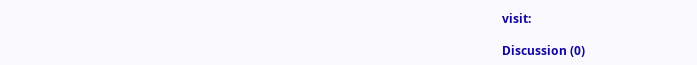visit:

Discussion (0)